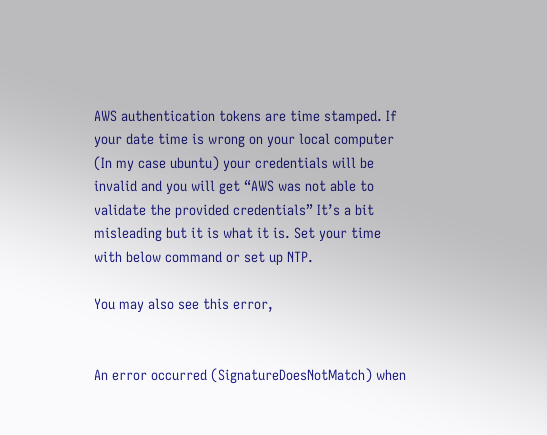AWS authentication tokens are time stamped. If your date time is wrong on your local computer (In my case ubuntu) your credentials will be invalid and you will get “AWS was not able to validate the provided credentials” It’s a bit misleading but it is what it is. Set your time with below command or set up NTP.

You may also see this error,


An error occurred (SignatureDoesNotMatch) when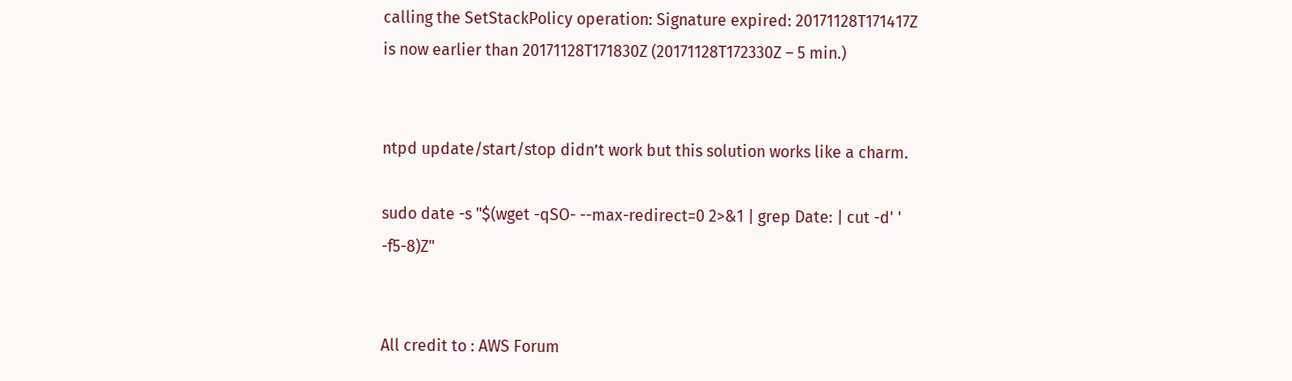calling the SetStackPolicy operation: Signature expired: 20171128T171417Z is now earlier than 20171128T171830Z (20171128T172330Z – 5 min.)


ntpd update/start/stop didn’t work but this solution works like a charm.

sudo date -s "$(wget -qSO- --max-redirect=0 2>&1 | grep Date: | cut -d' ' -f5-8)Z"


All credit to : AWS Forum